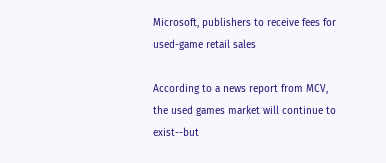Microsoft, publishers to receive fees for used-game retail sales

According to a news report from MCV, the used games market will continue to exist--but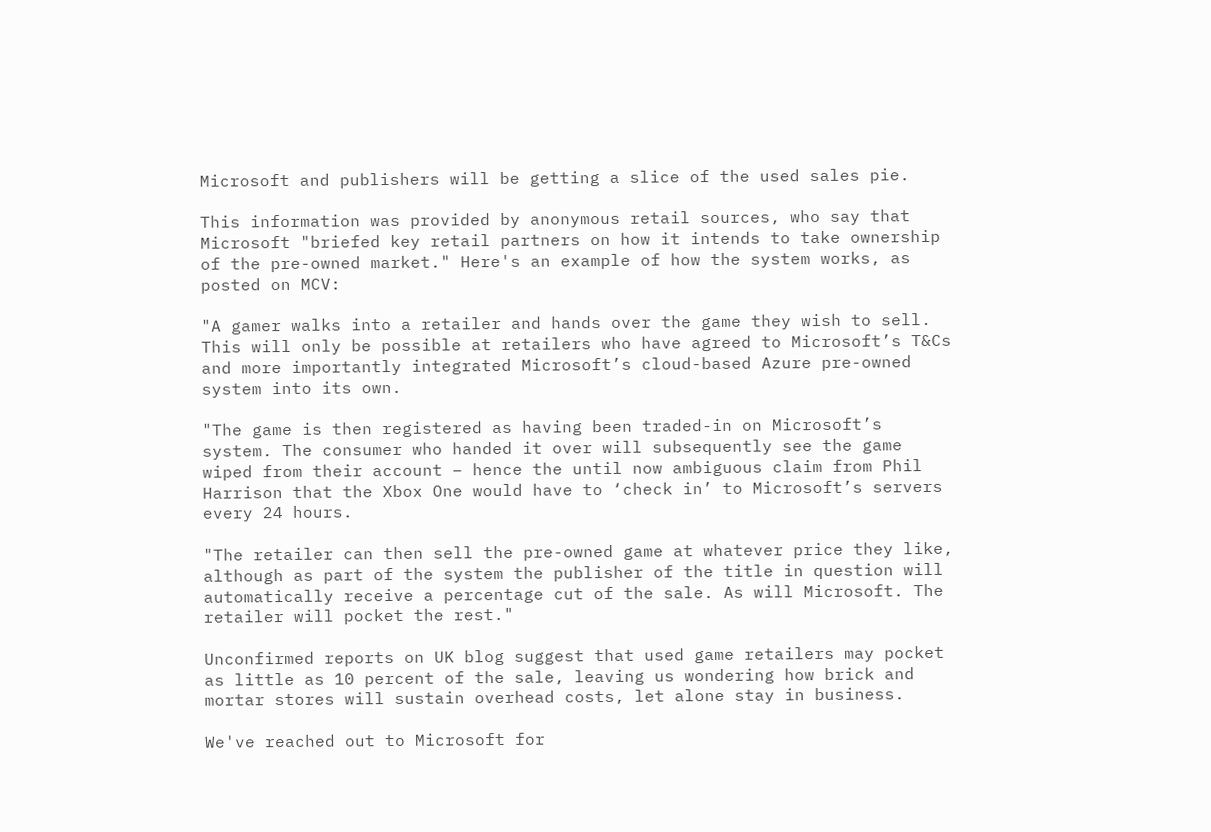Microsoft and publishers will be getting a slice of the used sales pie.

This information was provided by anonymous retail sources, who say that Microsoft "briefed key retail partners on how it intends to take ownership of the pre-owned market." Here's an example of how the system works, as posted on MCV:

"A gamer walks into a retailer and hands over the game they wish to sell. This will only be possible at retailers who have agreed to Microsoft’s T&Cs and more importantly integrated Microsoft’s cloud-based Azure pre-owned system into its own.

"The game is then registered as having been traded-in on Microsoft’s system. The consumer who handed it over will subsequently see the game wiped from their account – hence the until now ambiguous claim from Phil Harrison that the Xbox One would have to ‘check in’ to Microsoft’s servers every 24 hours.

"The retailer can then sell the pre-owned game at whatever price they like, although as part of the system the publisher of the title in question will automatically receive a percentage cut of the sale. As will Microsoft. The retailer will pocket the rest."

Unconfirmed reports on UK blog suggest that used game retailers may pocket as little as 10 percent of the sale, leaving us wondering how brick and mortar stores will sustain overhead costs, let alone stay in business.

We've reached out to Microsoft for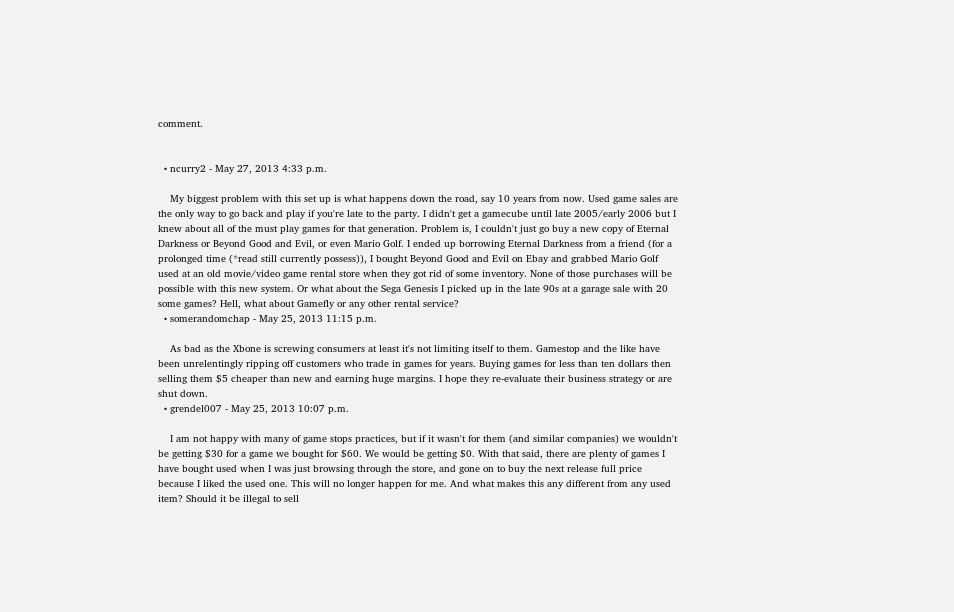comment.


  • ncurry2 - May 27, 2013 4:33 p.m.

    My biggest problem with this set up is what happens down the road, say 10 years from now. Used game sales are the only way to go back and play if you're late to the party. I didn't get a gamecube until late 2005/early 2006 but I knew about all of the must play games for that generation. Problem is, I couldn't just go buy a new copy of Eternal Darkness or Beyond Good and Evil, or even Mario Golf. I ended up borrowing Eternal Darkness from a friend (for a prolonged time (*read still currently possess)), I bought Beyond Good and Evil on Ebay and grabbed Mario Golf used at an old movie/video game rental store when they got rid of some inventory. None of those purchases will be possible with this new system. Or what about the Sega Genesis I picked up in the late 90s at a garage sale with 20 some games? Hell, what about Gamefly or any other rental service?
  • somerandomchap - May 25, 2013 11:15 p.m.

    As bad as the Xbone is screwing consumers at least it's not limiting itself to them. Gamestop and the like have been unrelentingly ripping off customers who trade in games for years. Buying games for less than ten dollars then selling them $5 cheaper than new and earning huge margins. I hope they re-evaluate their business strategy or are shut down.
  • grendel007 - May 25, 2013 10:07 p.m.

    I am not happy with many of game stops practices, but if it wasn't for them (and similar companies) we wouldn't be getting $30 for a game we bought for $60. We would be getting $0. With that said, there are plenty of games I have bought used when I was just browsing through the store, and gone on to buy the next release full price because I liked the used one. This will no longer happen for me. And what makes this any different from any used item? Should it be illegal to sell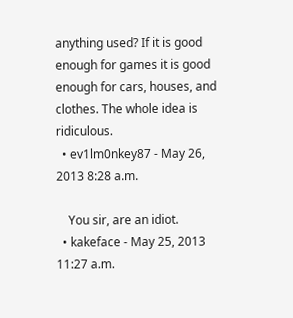anything used? If it is good enough for games it is good enough for cars, houses, and clothes. The whole idea is ridiculous.
  • ev1lm0nkey87 - May 26, 2013 8:28 a.m.

    You sir, are an idiot.
  • kakeface - May 25, 2013 11:27 a.m.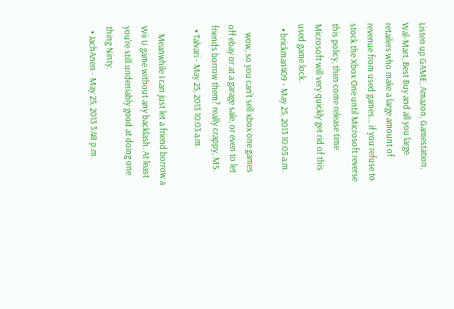Listen up GAME, Amazon, Gamestation, Wal-Mart, Best Buy and all you large retailers who make a large amount of revenue from used games... if you refuse to stock the Xbox One until Microsoft reverse this policy, then come release time Microsoft will very quickly get rid of this used game lock.
  • brickman409 - May 25, 2013 10:05 a.m.

    wow, so you can't sell xbox one games off ebay or at a garage sale, or even to let friends borrow them? really crappy, MS.
  • Talvari - May 25, 2013 10:03 a.m.

    Meanwhile I can just let a friend borrow a Wii U game without any backlash. At least you're still undeniably good at doing one thing Ninty.
  • JachAnen - May 25, 2013 3:48 p.m.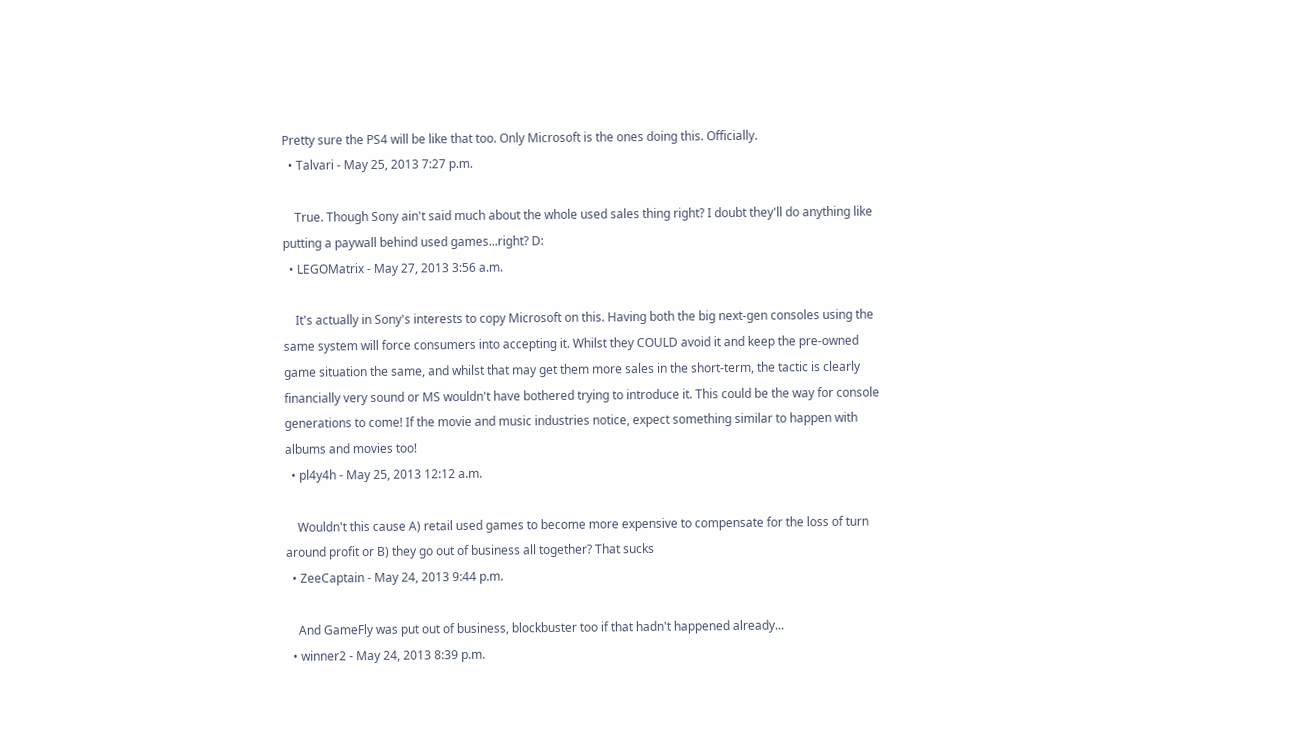Pretty sure the PS4 will be like that too. Only Microsoft is the ones doing this. Officially.
  • Talvari - May 25, 2013 7:27 p.m.

    True. Though Sony ain't said much about the whole used sales thing right? I doubt they'll do anything like putting a paywall behind used games...right? D:
  • LEGOMatrix - May 27, 2013 3:56 a.m.

    It's actually in Sony's interests to copy Microsoft on this. Having both the big next-gen consoles using the same system will force consumers into accepting it. Whilst they COULD avoid it and keep the pre-owned game situation the same, and whilst that may get them more sales in the short-term, the tactic is clearly financially very sound or MS wouldn't have bothered trying to introduce it. This could be the way for console generations to come! If the movie and music industries notice, expect something similar to happen with albums and movies too!
  • pl4y4h - May 25, 2013 12:12 a.m.

    Wouldn't this cause A) retail used games to become more expensive to compensate for the loss of turn around profit or B) they go out of business all together? That sucks
  • ZeeCaptain - May 24, 2013 9:44 p.m.

    And GameFly was put out of business, blockbuster too if that hadn't happened already...
  • winner2 - May 24, 2013 8:39 p.m.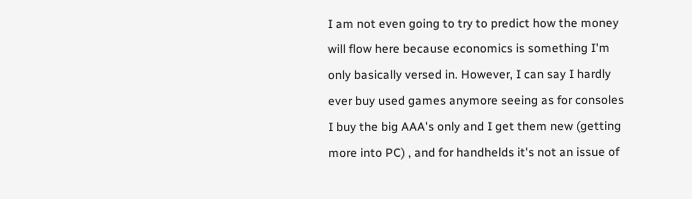I am not even going to try to predict how the money will flow here because economics is something I'm only basically versed in. However, I can say I hardly ever buy used games anymore seeing as for consoles I buy the big AAA's only and I get them new (getting more into PC) , and for handhelds it's not an issue of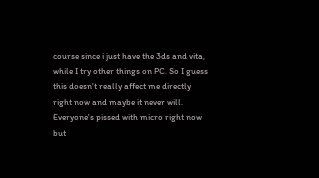course since i just have the 3ds and vita, while I try other things on PC. So I guess this doesn't really affect me directly right now and maybe it never will. Everyone's pissed with micro right now but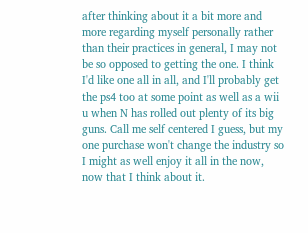after thinking about it a bit more and more regarding myself personally rather than their practices in general, I may not be so opposed to getting the one. I think I'd like one all in all, and I'll probably get the ps4 too at some point as well as a wii u when N has rolled out plenty of its big guns. Call me self centered I guess, but my one purchase won't change the industry so I might as well enjoy it all in the now, now that I think about it.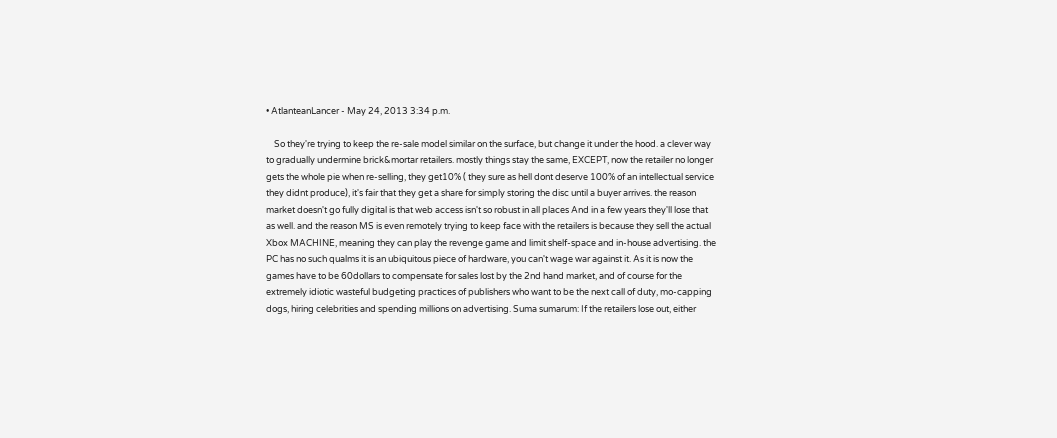• AtlanteanLancer - May 24, 2013 3:34 p.m.

    So they're trying to keep the re-sale model similar on the surface, but change it under the hood. a clever way to gradually undermine brick&mortar retailers. mostly things stay the same, EXCEPT, now the retailer no longer gets the whole pie when re-selling, they get10% ( they sure as hell dont deserve 100% of an intellectual service they didnt produce), it's fair that they get a share for simply storing the disc until a buyer arrives. the reason market doesn't go fully digital is that web access isn't so robust in all places And in a few years they'll lose that as well. and the reason MS is even remotely trying to keep face with the retailers is because they sell the actual Xbox MACHINE, meaning they can play the revenge game and limit shelf-space and in-house advertising. the PC has no such qualms it is an ubiquitous piece of hardware, you can't wage war against it. As it is now the games have to be 60dollars to compensate for sales lost by the 2nd hand market, and of course for the extremely idiotic wasteful budgeting practices of publishers who want to be the next call of duty, mo-capping dogs, hiring celebrities and spending millions on advertising. Suma sumarum: If the retailers lose out, either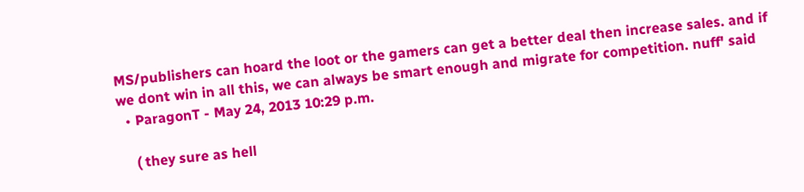MS/publishers can hoard the loot or the gamers can get a better deal then increase sales. and if we dont win in all this, we can always be smart enough and migrate for competition. nuff' said
  • ParagonT - May 24, 2013 10:29 p.m.

    ( they sure as hell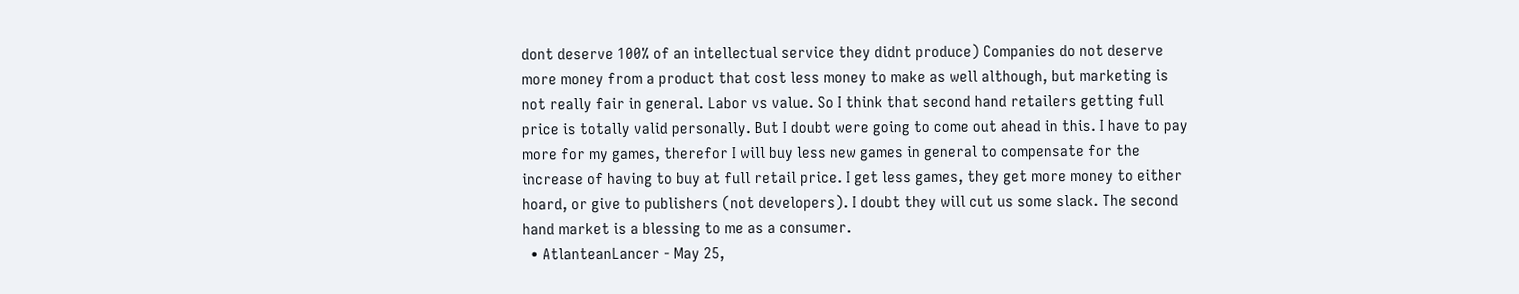dont deserve 100% of an intellectual service they didnt produce) Companies do not deserve more money from a product that cost less money to make as well although, but marketing is not really fair in general. Labor vs value. So I think that second hand retailers getting full price is totally valid personally. But I doubt were going to come out ahead in this. I have to pay more for my games, therefor I will buy less new games in general to compensate for the increase of having to buy at full retail price. I get less games, they get more money to either hoard, or give to publishers (not developers). I doubt they will cut us some slack. The second hand market is a blessing to me as a consumer.
  • AtlanteanLancer - May 25,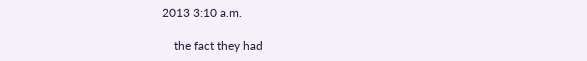2013 3:10 a.m.

    the fact they had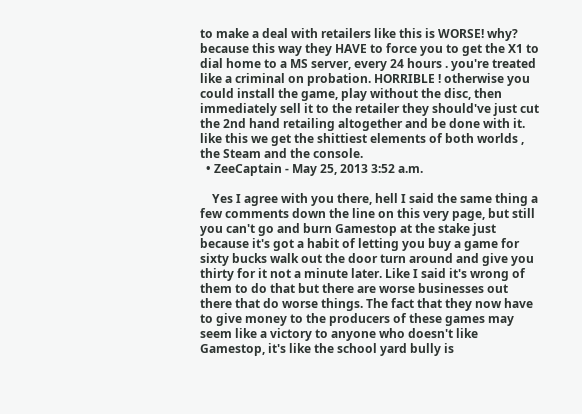to make a deal with retailers like this is WORSE! why? because this way they HAVE to force you to get the X1 to dial home to a MS server, every 24 hours . you're treated like a criminal on probation. HORRIBLE ! otherwise you could install the game, play without the disc, then immediately sell it to the retailer they should've just cut the 2nd hand retailing altogether and be done with it. like this we get the shittiest elements of both worlds , the Steam and the console.
  • ZeeCaptain - May 25, 2013 3:52 a.m.

    Yes I agree with you there, hell I said the same thing a few comments down the line on this very page, but still you can't go and burn Gamestop at the stake just because it's got a habit of letting you buy a game for sixty bucks walk out the door turn around and give you thirty for it not a minute later. Like I said it's wrong of them to do that but there are worse businesses out there that do worse things. The fact that they now have to give money to the producers of these games may seem like a victory to anyone who doesn't like Gamestop, it's like the school yard bully is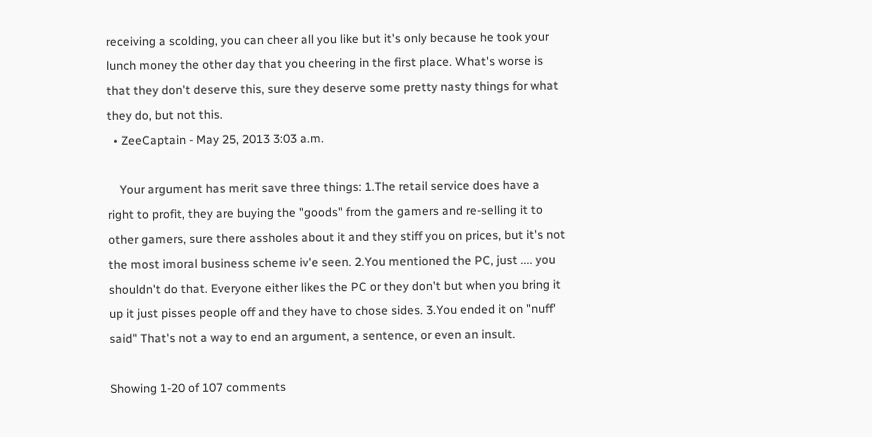receiving a scolding, you can cheer all you like but it's only because he took your lunch money the other day that you cheering in the first place. What's worse is that they don't deserve this, sure they deserve some pretty nasty things for what they do, but not this.
  • ZeeCaptain - May 25, 2013 3:03 a.m.

    Your argument has merit save three things: 1.The retail service does have a right to profit, they are buying the "goods" from the gamers and re-selling it to other gamers, sure there assholes about it and they stiff you on prices, but it's not the most imoral business scheme iv'e seen. 2.You mentioned the PC, just .... you shouldn't do that. Everyone either likes the PC or they don't but when you bring it up it just pisses people off and they have to chose sides. 3.You ended it on "nuff' said" That's not a way to end an argument, a sentence, or even an insult.

Showing 1-20 of 107 comments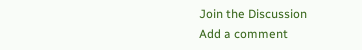Join the Discussion
Add a comment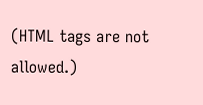(HTML tags are not allowed.)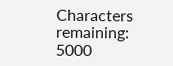Characters remaining: 5000